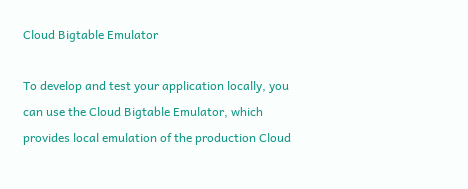Cloud Bigtable Emulator

To develop and test your application locally, you can use the Cloud Bigtable Emulator, which provides local emulation of the production Cloud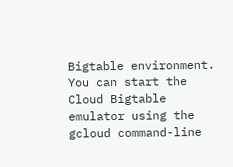Bigtable environment. You can start the Cloud Bigtable emulator using the gcloud command-line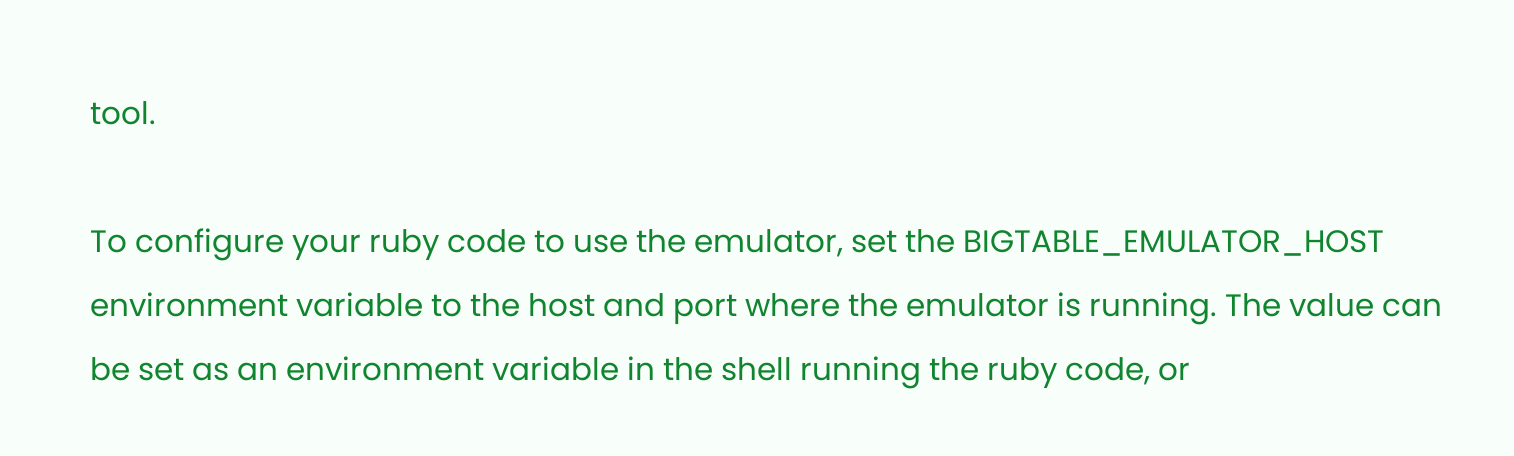tool.

To configure your ruby code to use the emulator, set the BIGTABLE_EMULATOR_HOST environment variable to the host and port where the emulator is running. The value can be set as an environment variable in the shell running the ruby code, or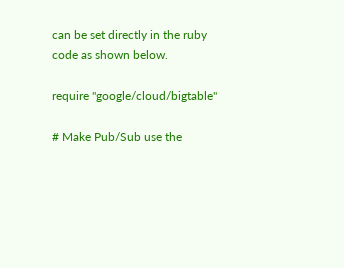can be set directly in the ruby code as shown below.

require "google/cloud/bigtable"

# Make Pub/Sub use the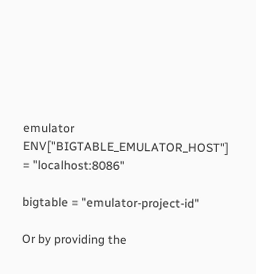emulator
ENV["BIGTABLE_EMULATOR_HOST"] = "localhost:8086"

bigtable = "emulator-project-id"

Or by providing the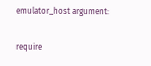emulator_host argument:

require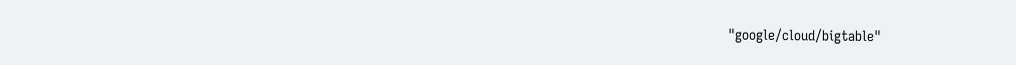"google/cloud/bigtable"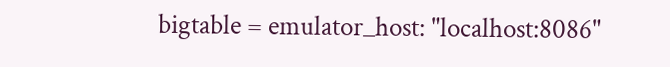bigtable = emulator_host: "localhost:8086"